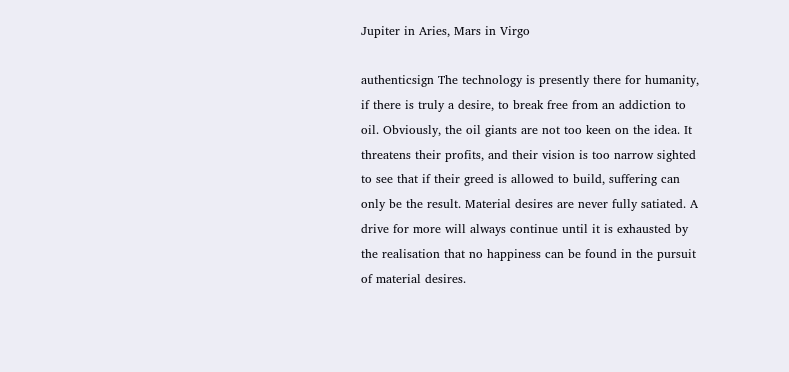Jupiter in Aries, Mars in Virgo

authenticsign The technology is presently there for humanity, if there is truly a desire, to break free from an addiction to oil. Obviously, the oil giants are not too keen on the idea. It threatens their profits, and their vision is too narrow sighted to see that if their greed is allowed to build, suffering can only be the result. Material desires are never fully satiated. A drive for more will always continue until it is exhausted by the realisation that no happiness can be found in the pursuit of material desires.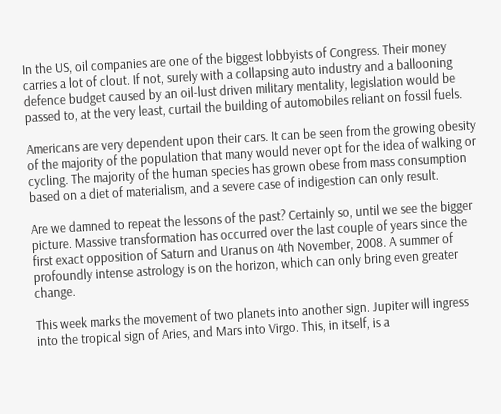In the US, oil companies are one of the biggest lobbyists of Congress. Their money carries a lot of clout. If not, surely with a collapsing auto industry and a ballooning defence budget caused by an oil-lust driven military mentality, legislation would be passed to, at the very least, curtail the building of automobiles reliant on fossil fuels.

Americans are very dependent upon their cars. It can be seen from the growing obesity of the majority of the population that many would never opt for the idea of walking or cycling. The majority of the human species has grown obese from mass consumption based on a diet of materialism, and a severe case of indigestion can only result.

Are we damned to repeat the lessons of the past? Certainly so, until we see the bigger picture. Massive transformation has occurred over the last couple of years since the first exact opposition of Saturn and Uranus on 4th November, 2008. A summer of profoundly intense astrology is on the horizon, which can only bring even greater change.

This week marks the movement of two planets into another sign. Jupiter will ingress into the tropical sign of Aries, and Mars into Virgo. This, in itself, is a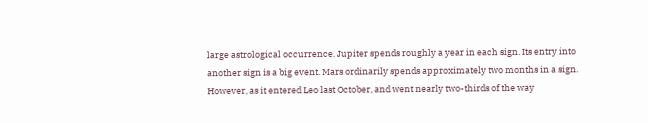large astrological occurrence. Jupiter spends roughly a year in each sign. Its entry into another sign is a big event. Mars ordinarily spends approximately two months in a sign. However, as it entered Leo last October, and went nearly two-thirds of the way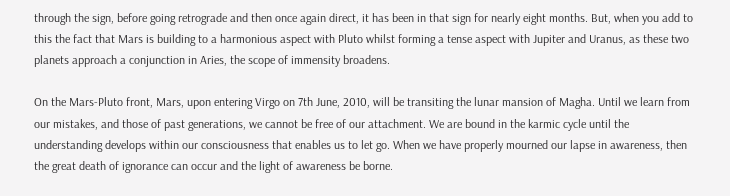through the sign, before going retrograde and then once again direct, it has been in that sign for nearly eight months. But, when you add to this the fact that Mars is building to a harmonious aspect with Pluto whilst forming a tense aspect with Jupiter and Uranus, as these two planets approach a conjunction in Aries, the scope of immensity broadens.

On the Mars-Pluto front, Mars, upon entering Virgo on 7th June, 2010, will be transiting the lunar mansion of Magha. Until we learn from our mistakes, and those of past generations, we cannot be free of our attachment. We are bound in the karmic cycle until the understanding develops within our consciousness that enables us to let go. When we have properly mourned our lapse in awareness, then the great death of ignorance can occur and the light of awareness be borne.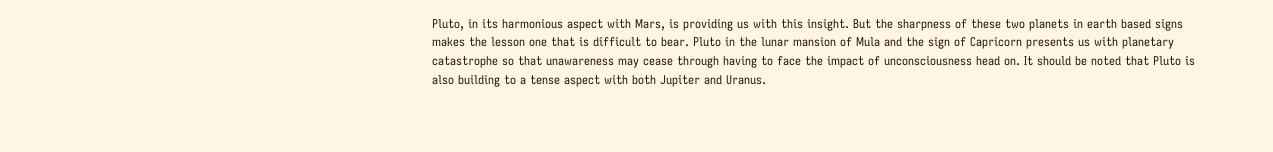Pluto, in its harmonious aspect with Mars, is providing us with this insight. But the sharpness of these two planets in earth based signs makes the lesson one that is difficult to bear. Pluto in the lunar mansion of Mula and the sign of Capricorn presents us with planetary catastrophe so that unawareness may cease through having to face the impact of unconsciousness head on. It should be noted that Pluto is also building to a tense aspect with both Jupiter and Uranus.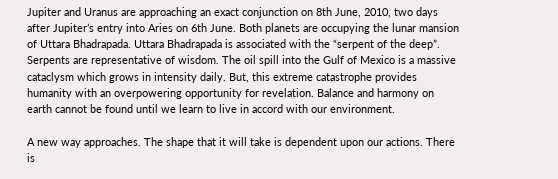Jupiter and Uranus are approaching an exact conjunction on 8th June, 2010, two days after Jupiter’s entry into Aries on 6th June. Both planets are occupying the lunar mansion of Uttara Bhadrapada. Uttara Bhadrapada is associated with the “serpent of the deep”. Serpents are representative of wisdom. The oil spill into the Gulf of Mexico is a massive cataclysm which grows in intensity daily. But, this extreme catastrophe provides humanity with an overpowering opportunity for revelation. Balance and harmony on earth cannot be found until we learn to live in accord with our environment.

A new way approaches. The shape that it will take is dependent upon our actions. There is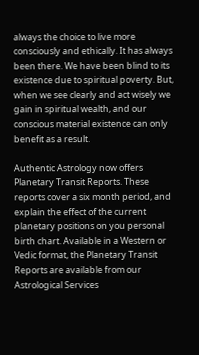always the choice to live more consciously and ethically. It has always been there. We have been blind to its existence due to spiritual poverty. But, when we see clearly and act wisely we gain in spiritual wealth, and our conscious material existence can only benefit as a result.

Authentic Astrology now offers Planetary Transit Reports. These reports cover a six month period, and explain the effect of the current planetary positions on you personal birth chart. Available in a Western or Vedic format, the Planetary Transit Reports are available from our Astrological Services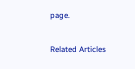page.

Related Articles